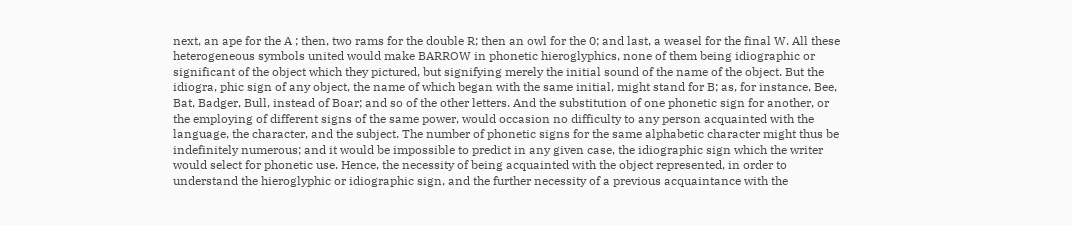next, an ape for the A ; then, two rams for the double R; then an owl for the 0; and last, a weasel for the final W. All these heterogeneous symbols united would make BARROW in phonetic hieroglyphics, none of them being idiographic or significant of the object which they pictured, but signifying merely the initial sound of the name of the object. But the idiogra, phic sign of any object, the name of which began with the same initial, might stand for B; as, for instance, Bee, Bat, Badger, Bull, instead of Boar; and so of the other letters. And the substitution of one phonetic sign for another, or the employing of different signs of the same power, would occasion no difficulty to any person acquainted with the language, the character, and the subject. The number of phonetic signs for the same alphabetic character might thus be indefinitely numerous; and it would be impossible to predict in any given case, the idiographic sign which the writer would select for phonetic use. Hence, the necessity of being acquainted with the object represented, in order to understand the hieroglyphic or idiographic sign, and the further necessity of a previous acquaintance with the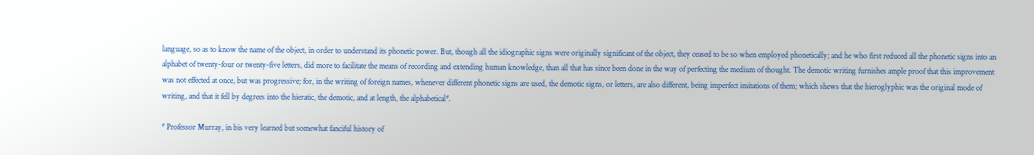language, so as to know the name of the object, in order to understand its phonetic power. But, though all the idiographic signs were originally significant of the object, they ceased to be so when employed phonetically; and he who first reduced all the phonetic signs into an alphabet of twenty-four or twenty-five letters, did more to facilitate the means of recording and extending human knowledge, than all that has since been done in the way of perfecting the medium of thought. The demotic writing furnishes ample proof that this improvement was not effected at once, but was progressive; for, in the writing of foreign names, whenever different phonetic signs are used, the demotic signs, or letters, are also different, being imperfect imitations of them; which shews that the hieroglyphic was the original mode of writing, and that it fell by degrees into the hieratic, the demotic, and at length, the alphabetical*.

* Professor Murray, in bis very learned but somewhat fanciful history of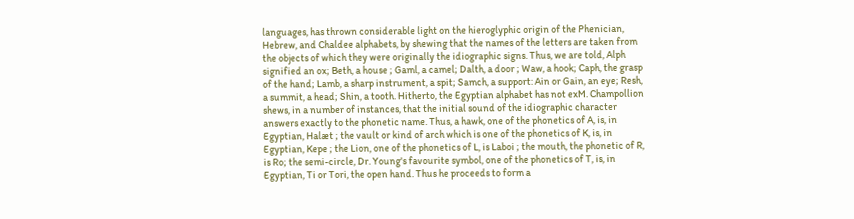languages, has thrown considerable light on the hieroglyphic origin of the Phenician, Hebrew, and Chaldee alphabets, by shewing that the names of the letters are taken from the objects of which they were originally the idiographic signs. Thus, we are told, Alph signified an ox; Beth, a house ; Gaml, a camel; Dalth, a door ; Waw, a hook; Caph, the grasp of the hand; Lamb, a sharp instrument, a spit; Samch, a support: Ain or Gain, an eye; Resh, a summit, a head; Shin, a tooth. Hitherto, the Egyptian alphabet has not exM. Champollion shews, in a number of instances, that the initial sound of the idiographic character answers exactly to the phonetic name. Thus, a hawk, one of the phonetics of A, is, in Egyptian, Halæt ; the vault or kind of arch which is one of the phonetics of K, is, in Egyptian, Kepe ; the Lion, one of the phonetics of L, is Laboi ; the mouth, the phonetic of R, is Ro; the semi-circle, Dr. Young's favourite symbol, one of the phonetics of T, is, in Egyptian, Ti or Tori, the open hand. Thus he proceeds to form a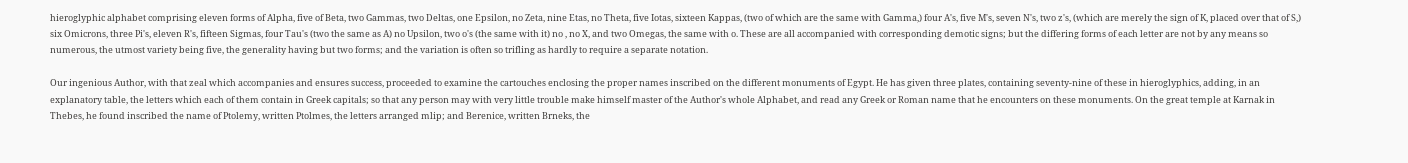hieroglyphic alphabet comprising eleven forms of Alpha, five of Beta, two Gammas, two Deltas, one Epsilon, no Zeta, nine Etas, no Theta, five Iotas, sixteen Kappas, (two of which are the same with Gamma,) four A's, five M's, seven N's, two z's, (which are merely the sign of K, placed over that of S,) six Omicrons, three Pi's, eleven R's, fifteen Sigmas, four Tau's (two the same as A) no Upsilon, two o's (the same with it) no , no X, and two Omegas, the same with o. These are all accompanied with corresponding demotic signs; but the differing forms of each letter are not by any means so numerous, the utmost variety being five, the generality having but two forms; and the variation is often so trifling as hardly to require a separate notation.

Our ingenious Author, with that zeal which accompanies and ensures success, proceeded to examine the cartouches enclosing the proper names inscribed on the different monuments of Egypt. He has given three plates, containing seventy-nine of these in hieroglyphics, adding, in an explanatory table, the letters which each of them contain in Greek capitals; so that any person may with very little trouble make himself master of the Author's whole Alphabet, and read any Greek or Roman name that he encounters on these monuments. On the great temple at Karnak in Thebes, he found inscribed the name of Ptolemy, written Ptolmes, the letters arranged mlip; and Berenice, written Brneks, the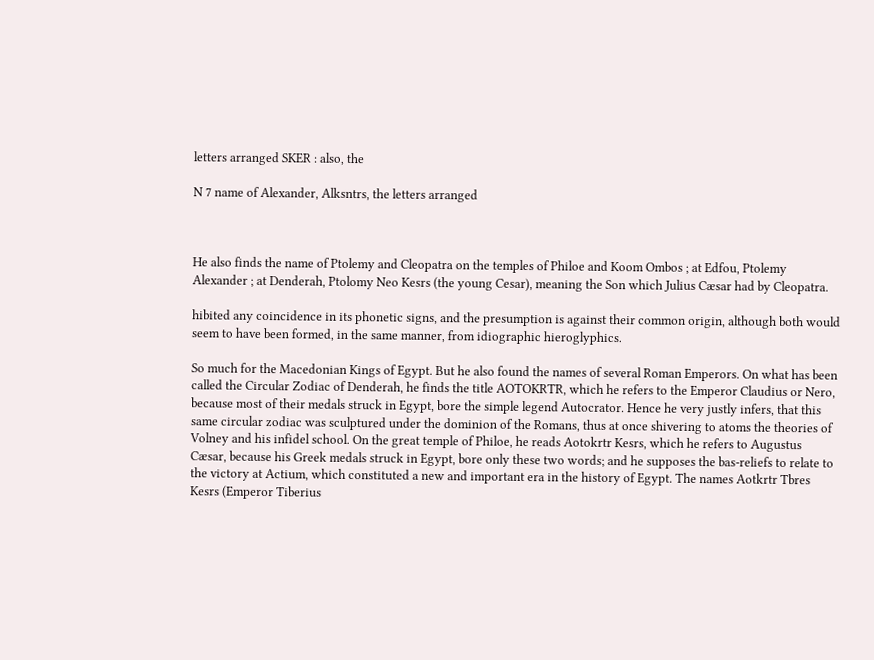letters arranged SKER : also, the

N 7 name of Alexander, Alksntrs, the letters arranged



He also finds the name of Ptolemy and Cleopatra on the temples of Philoe and Koom Ombos ; at Edfou, Ptolemy Alexander ; at Denderah, Ptolomy Neo Kesrs (the young Cesar), meaning the Son which Julius Cæsar had by Cleopatra.

hibited any coincidence in its phonetic signs, and the presumption is against their common origin, although both would seem to have been formed, in the same manner, from idiographic hieroglyphics.

So much for the Macedonian Kings of Egypt. But he also found the names of several Roman Emperors. On what has been called the Circular Zodiac of Denderah, he finds the title AOTOKRTR, which he refers to the Emperor Claudius or Nero, because most of their medals struck in Egypt, bore the simple legend Autocrator. Hence he very justly infers, that this same circular zodiac was sculptured under the dominion of the Romans, thus at once shivering to atoms the theories of Volney and his infidel school. On the great temple of Philoe, he reads Aotokrtr Kesrs, which he refers to Augustus Cæsar, because his Greek medals struck in Egypt, bore only these two words; and he supposes the bas-reliefs to relate to the victory at Actium, which constituted a new and important era in the history of Egypt. The names Aotkrtr Tbres Kesrs (Emperor Tiberius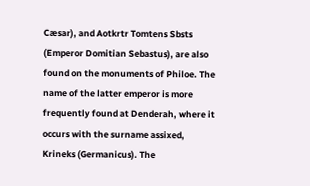Cæsar), and Aotkrtr Tomtens Sbsts (Emperor Domitian Sebastus), are also found on the monuments of Philoe. The name of the latter emperor is more frequently found at Denderah, where it occurs with the surname assixed, Krineks (Germanicus). The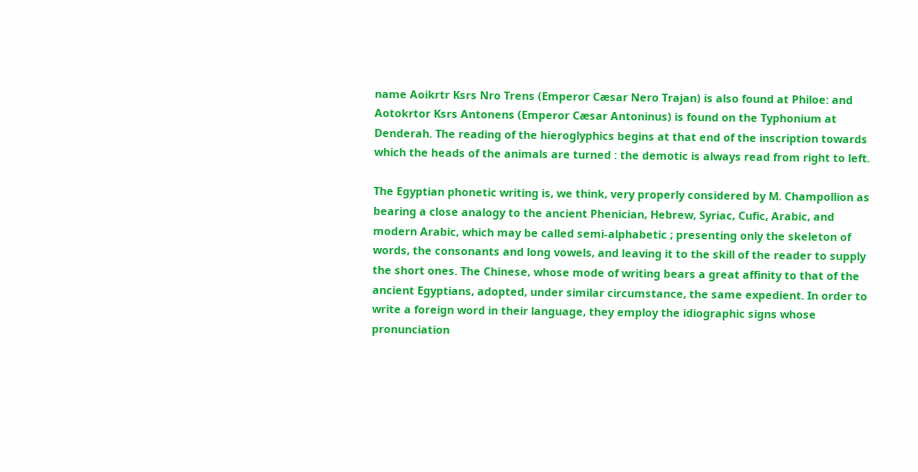name Aoikrtr Ksrs Nro Trens (Emperor Cæsar Nero Trajan) is also found at Philoe: and Aotokrtor Ksrs Antonens (Emperor Cæsar Antoninus) is found on the Typhonium at Denderah. The reading of the hieroglyphics begins at that end of the inscription towards which the heads of the animals are turned : the demotic is always read from right to left.

The Egyptian phonetic writing is, we think, very properly considered by M. Champollion as bearing a close analogy to the ancient Phenician, Hebrew, Syriac, Cufic, Arabic, and modern Arabic, which may be called semi-alphabetic ; presenting only the skeleton of words, the consonants and long vowels, and leaving it to the skill of the reader to supply the short ones. The Chinese, whose mode of writing bears a great affinity to that of the ancient Egyptians, adopted, under similar circumstance, the same expedient. In order to write a foreign word in their language, they employ the idiographic signs whose pronunciation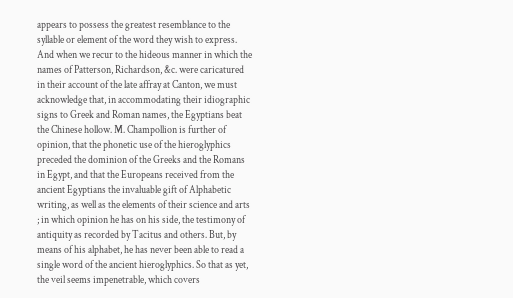appears to possess the greatest resemblance to the syllable or element of the word they wish to express. And when we recur to the hideous manner in which the names of Patterson, Richardson, &c. were caricatured in their account of the late affray at Canton, we must acknowledge that, in accommodating their idiographic signs to Greek and Roman names, the Egyptians beat the Chinese hollow. M. Champollion is further of opinion, that the phonetic use of the hieroglyphics preceded the dominion of the Greeks and the Romans in Egypt, and that the Europeans received from the ancient Egyptians the invaluable gift of Alphabetic writing, as well as the elements of their science and arts ; in which opinion he has on his side, the testimony of antiquity as recorded by Tacitus and others. But, by means of his alphabet, he has never been able to read a single word of the ancient hieroglyphics. So that as yet, the veil seems impenetrable, which covers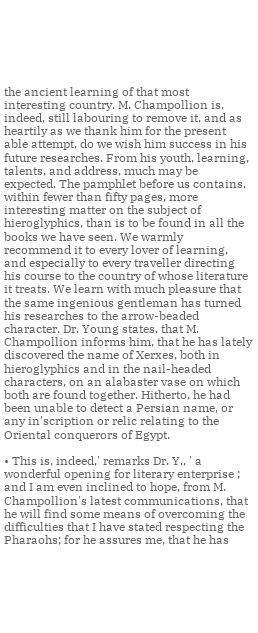the ancient learning of that most interesting country. M. Champollion is, indeed, still labouring to remove it, and as heartily as we thank him for the present able attempt, do we wish him success in his future researches. From his youth, learning, talents, and address, much may be expected. The pamphlet before us contains, within fewer than fifty pages, more interesting matter on the subject of hieroglyphics, than is to be found in all the books we have seen. We warmly recommend it to every lover of learning, and especially to every traveller directing his course to the country of whose literature it treats. We learn with much pleasure that the same ingenious gentleman has turned his researches to the arrow-beaded character. Dr. Young states, that M. Champollion informs him, that he has lately discovered the name of Xerxes, both in hieroglyphics and in the nail-headed characters, on an alabaster vase on which both are found together. Hitherto, he had been unable to detect a Persian name, or any in'scription or relic relating to the Oriental conquerors of Egypt.

• This is, indeed,' remarks Dr. Y., ' a wonderful opening for literary enterprise ; and I am even inclined to hope, from M. Champollion's latest communications, that he will find some means of overcoming the difficulties that I have stated respecting the Pharaohs; for he assures me, that he has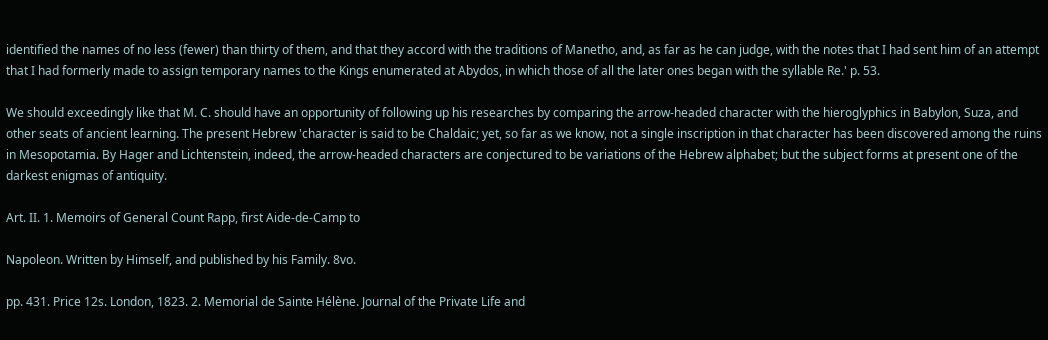identified the names of no less (fewer) than thirty of them, and that they accord with the traditions of Manetho, and, as far as he can judge, with the notes that I had sent him of an attempt that I had formerly made to assign temporary names to the Kings enumerated at Abydos, in which those of all the later ones began with the syllable Re.' p. 53.

We should exceedingly like that M. C. should have an opportunity of following up his researches by comparing the arrow-headed character with the hieroglyphics in Babylon, Suza, and other seats of ancient learning. The present Hebrew 'character is said to be Chaldaic; yet, so far as we know, not a single inscription in that character has been discovered among the ruins in Mesopotamia. By Hager and Lichtenstein, indeed, the arrow-headed characters are conjectured to be variations of the Hebrew alphabet; but the subject forms at present one of the darkest enigmas of antiquity.

Art. II. 1. Memoirs of General Count Rapp, first Aide-de-Camp to

Napoleon. Written by Himself, and published by his Family. 8vo.

pp. 431. Price 12s. London, 1823. 2. Memorial de Sainte Hélène. Journal of the Private Life and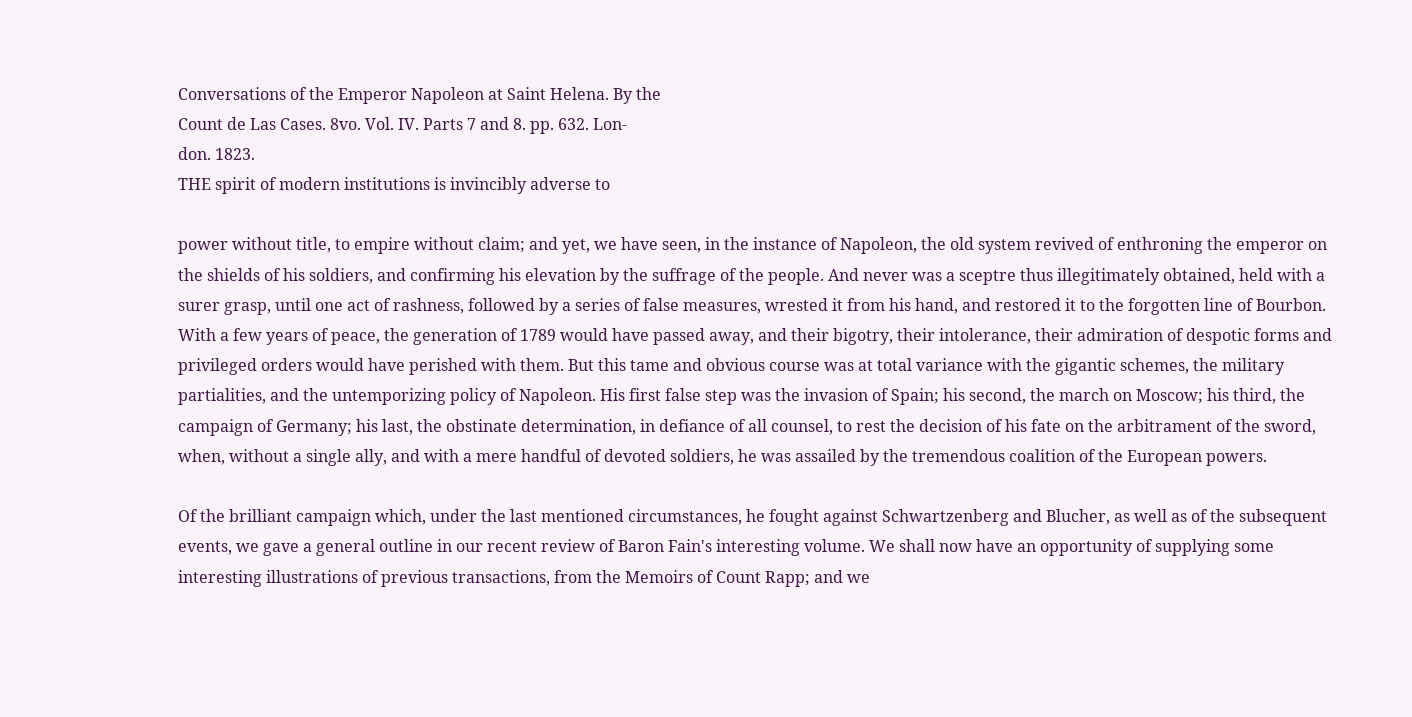Conversations of the Emperor Napoleon at Saint Helena. By the
Count de Las Cases. 8vo. Vol. IV. Parts 7 and 8. pp. 632. Lon-
don. 1823.
THE spirit of modern institutions is invincibly adverse to

power without title, to empire without claim; and yet, we have seen, in the instance of Napoleon, the old system revived of enthroning the emperor on the shields of his soldiers, and confirming his elevation by the suffrage of the people. And never was a sceptre thus illegitimately obtained, held with a surer grasp, until one act of rashness, followed by a series of false measures, wrested it from his hand, and restored it to the forgotten line of Bourbon. With a few years of peace, the generation of 1789 would have passed away, and their bigotry, their intolerance, their admiration of despotic forms and privileged orders would have perished with them. But this tame and obvious course was at total variance with the gigantic schemes, the military partialities, and the untemporizing policy of Napoleon. His first false step was the invasion of Spain; his second, the march on Moscow; his third, the campaign of Germany; his last, the obstinate determination, in defiance of all counsel, to rest the decision of his fate on the arbitrament of the sword, when, without a single ally, and with a mere handful of devoted soldiers, he was assailed by the tremendous coalition of the European powers.

Of the brilliant campaign which, under the last mentioned circumstances, he fought against Schwartzenberg and Blucher, as well as of the subsequent events, we gave a general outline in our recent review of Baron Fain's interesting volume. We shall now have an opportunity of supplying some interesting illustrations of previous transactions, from the Memoirs of Count Rapp; and we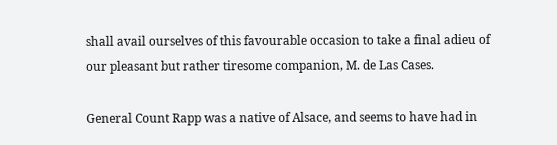shall avail ourselves of this favourable occasion to take a final adieu of our pleasant but rather tiresome companion, M. de Las Cases.

General Count Rapp was a native of Alsace, and seems to have had in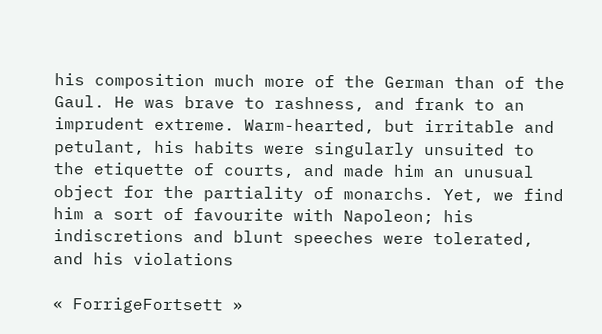his composition much more of the German than of the Gaul. He was brave to rashness, and frank to an imprudent extreme. Warm-hearted, but irritable and petulant, his habits were singularly unsuited to the etiquette of courts, and made him an unusual object for the partiality of monarchs. Yet, we find him a sort of favourite with Napoleon; his indiscretions and blunt speeches were tolerated, and his violations

« ForrigeFortsett »